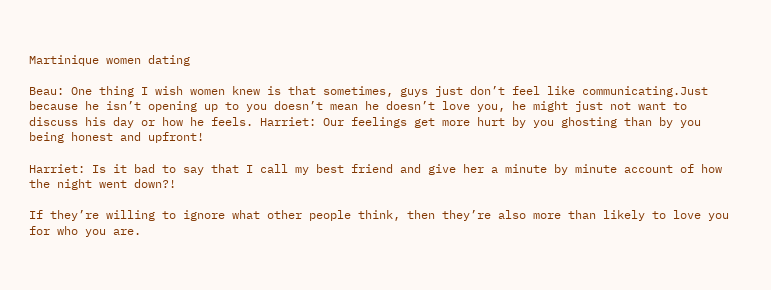Martinique women dating

Beau: One thing I wish women knew is that sometimes, guys just don’t feel like communicating.Just because he isn’t opening up to you doesn’t mean he doesn’t love you, he might just not want to discuss his day or how he feels. Harriet: Our feelings get more hurt by you ghosting than by you being honest and upfront!

Harriet: Is it bad to say that I call my best friend and give her a minute by minute account of how the night went down?!

If they’re willing to ignore what other people think, then they’re also more than likely to love you for who you are.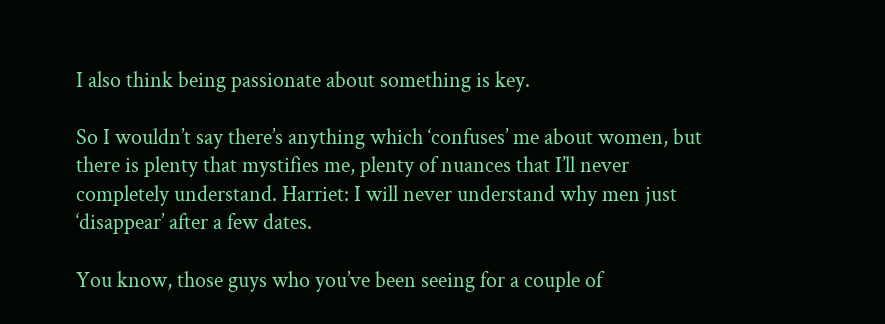I also think being passionate about something is key.

So I wouldn’t say there’s anything which ‘confuses’ me about women, but there is plenty that mystifies me, plenty of nuances that I’ll never completely understand. Harriet: I will never understand why men just ‘disappear’ after a few dates.

You know, those guys who you’ve been seeing for a couple of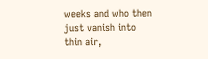weeks and who then just vanish into thin air,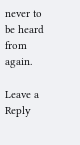never to be heard from again.

Leave a Reply